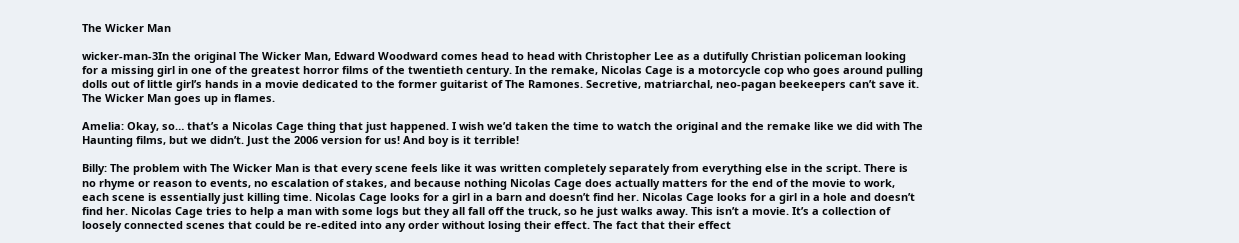The Wicker Man

wicker-man-3In the original The Wicker Man, Edward Woodward comes head to head with Christopher Lee as a dutifully Christian policeman looking for a missing girl in one of the greatest horror films of the twentieth century. In the remake, Nicolas Cage is a motorcycle cop who goes around pulling dolls out of little girl’s hands in a movie dedicated to the former guitarist of The Ramones. Secretive, matriarchal, neo-pagan beekeepers can’t save it. The Wicker Man goes up in flames.

Amelia: Okay, so… that’s a Nicolas Cage thing that just happened. I wish we’d taken the time to watch the original and the remake like we did with The Haunting films, but we didn’t. Just the 2006 version for us! And boy is it terrible!

Billy: The problem with The Wicker Man is that every scene feels like it was written completely separately from everything else in the script. There is no rhyme or reason to events, no escalation of stakes, and because nothing Nicolas Cage does actually matters for the end of the movie to work, each scene is essentially just killing time. Nicolas Cage looks for a girl in a barn and doesn’t find her. Nicolas Cage looks for a girl in a hole and doesn’t find her. Nicolas Cage tries to help a man with some logs but they all fall off the truck, so he just walks away. This isn’t a movie. It’s a collection of loosely connected scenes that could be re-edited into any order without losing their effect. The fact that their effect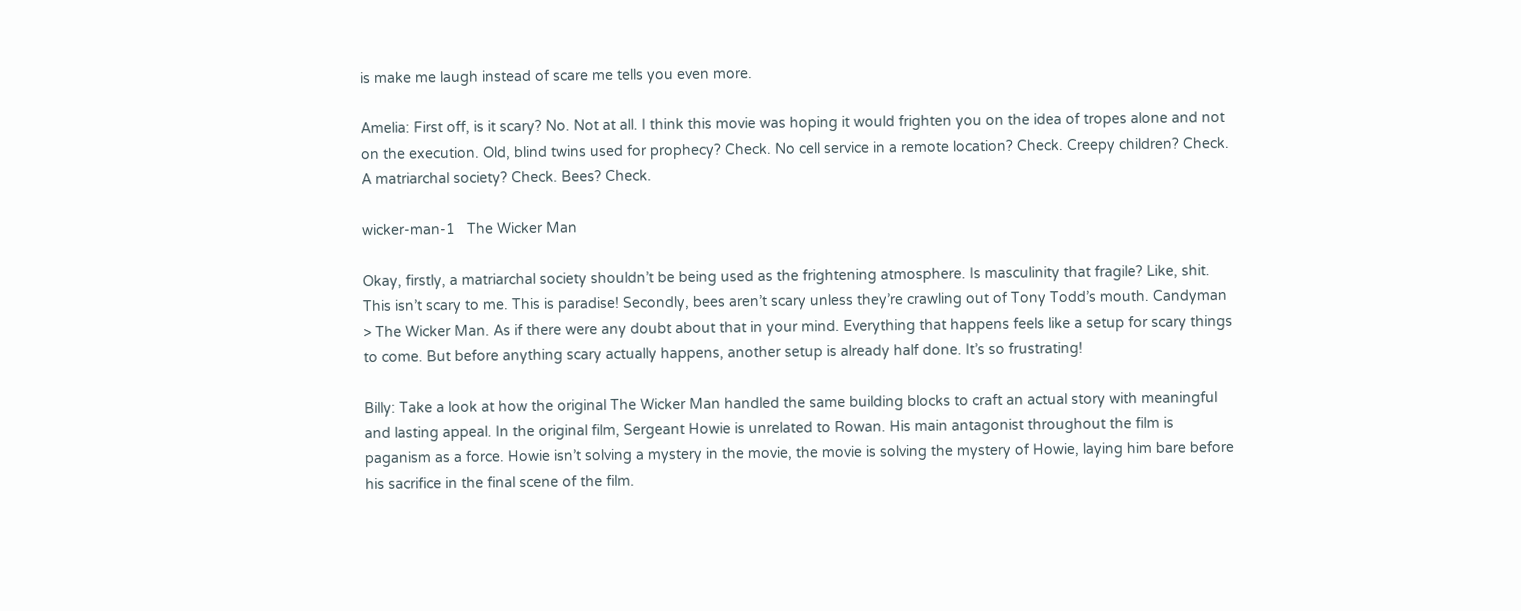is make me laugh instead of scare me tells you even more.

Amelia: First off, is it scary? No. Not at all. I think this movie was hoping it would frighten you on the idea of tropes alone and not on the execution. Old, blind twins used for prophecy? Check. No cell service in a remote location? Check. Creepy children? Check. A matriarchal society? Check. Bees? Check.

wicker-man-1   The Wicker Man

Okay, firstly, a matriarchal society shouldn’t be being used as the frightening atmosphere. Is masculinity that fragile? Like, shit. This isn’t scary to me. This is paradise! Secondly, bees aren’t scary unless they’re crawling out of Tony Todd’s mouth. Candyman > The Wicker Man. As if there were any doubt about that in your mind. Everything that happens feels like a setup for scary things to come. But before anything scary actually happens, another setup is already half done. It’s so frustrating!

Billy: Take a look at how the original The Wicker Man handled the same building blocks to craft an actual story with meaningful and lasting appeal. In the original film, Sergeant Howie is unrelated to Rowan. His main antagonist throughout the film is paganism as a force. Howie isn’t solving a mystery in the movie, the movie is solving the mystery of Howie, laying him bare before his sacrifice in the final scene of the film.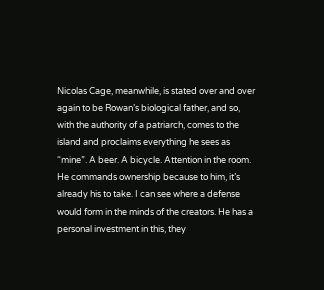Nicolas Cage, meanwhile, is stated over and over again to be Rowan’s biological father, and so, with the authority of a patriarch, comes to the island and proclaims everything he sees as “mine”. A beer. A bicycle. Attention in the room. He commands ownership because to him, it’s already his to take. I can see where a defense would form in the minds of the creators. He has a personal investment in this, they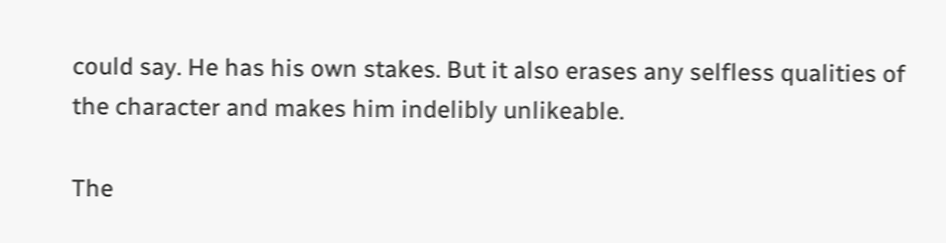could say. He has his own stakes. But it also erases any selfless qualities of the character and makes him indelibly unlikeable.

The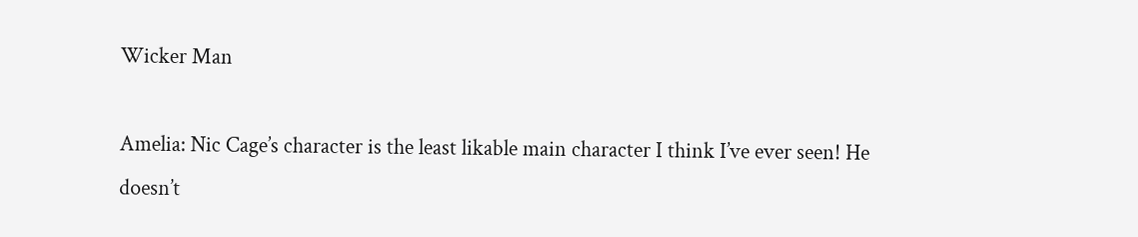Wicker Man

Amelia: Nic Cage’s character is the least likable main character I think I’ve ever seen! He doesn’t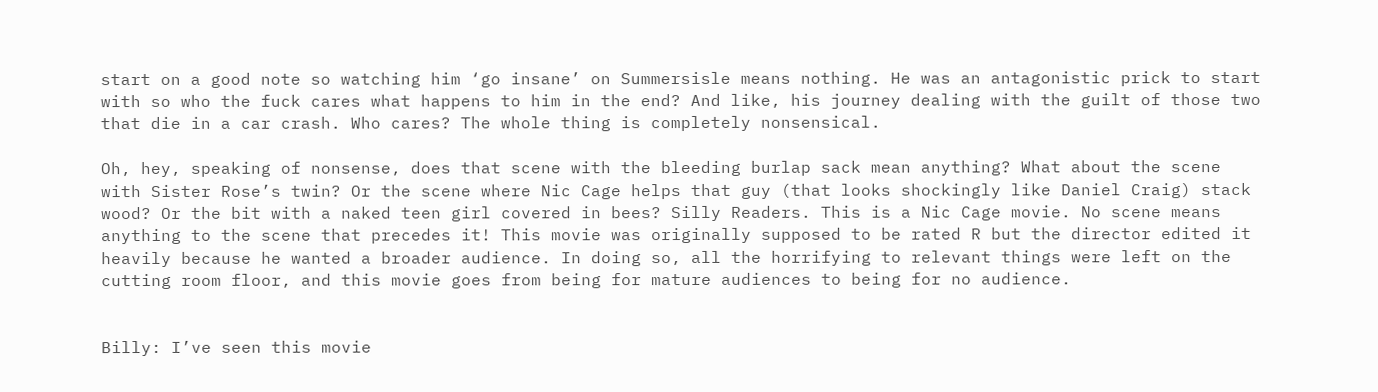start on a good note so watching him ‘go insane’ on Summersisle means nothing. He was an antagonistic prick to start with so who the fuck cares what happens to him in the end? And like, his journey dealing with the guilt of those two that die in a car crash. Who cares? The whole thing is completely nonsensical.

Oh, hey, speaking of nonsense, does that scene with the bleeding burlap sack mean anything? What about the scene with Sister Rose’s twin? Or the scene where Nic Cage helps that guy (that looks shockingly like Daniel Craig) stack wood? Or the bit with a naked teen girl covered in bees? Silly Readers. This is a Nic Cage movie. No scene means anything to the scene that precedes it! This movie was originally supposed to be rated R but the director edited it heavily because he wanted a broader audience. In doing so, all the horrifying to relevant things were left on the cutting room floor, and this movie goes from being for mature audiences to being for no audience.


Billy: I’ve seen this movie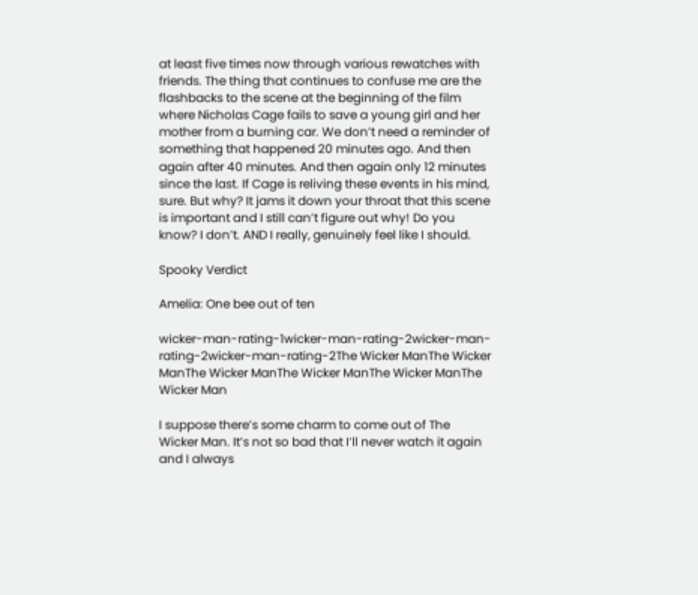at least five times now through various rewatches with friends. The thing that continues to confuse me are the flashbacks to the scene at the beginning of the film where Nicholas Cage fails to save a young girl and her mother from a burning car. We don’t need a reminder of something that happened 20 minutes ago. And then again after 40 minutes. And then again only 12 minutes since the last. If Cage is reliving these events in his mind, sure. But why? It jams it down your throat that this scene is important and I still can’t figure out why! Do you know? I don’t. AND I really, genuinely feel like I should.

Spooky Verdict

Amelia: One bee out of ten

wicker-man-rating-1wicker-man-rating-2wicker-man-rating-2wicker-man-rating-2The Wicker ManThe Wicker ManThe Wicker ManThe Wicker ManThe Wicker ManThe Wicker Man

I suppose there’s some charm to come out of The Wicker Man. It’s not so bad that I’ll never watch it again and I always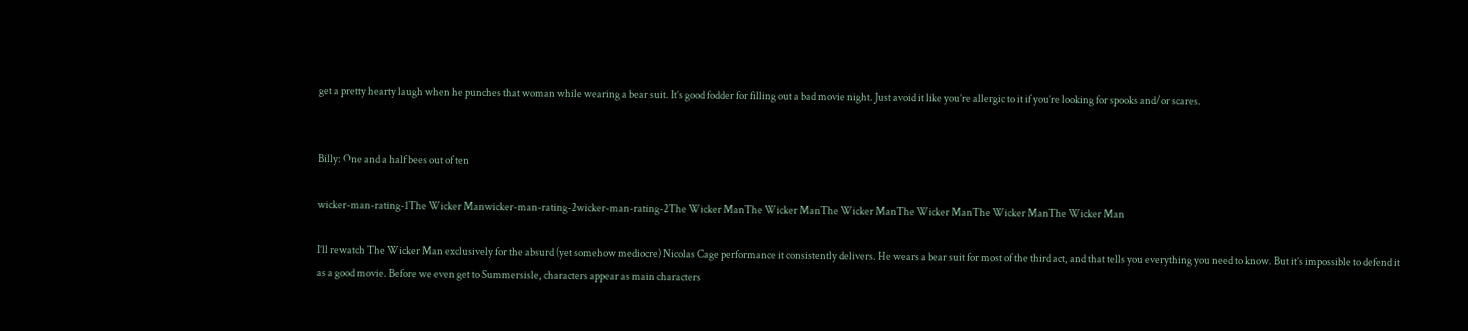get a pretty hearty laugh when he punches that woman while wearing a bear suit. It’s good fodder for filling out a bad movie night. Just avoid it like you’re allergic to it if you’re looking for spooks and/or scares.


Billy: One and a half bees out of ten

wicker-man-rating-1The Wicker Manwicker-man-rating-2wicker-man-rating-2The Wicker ManThe Wicker ManThe Wicker ManThe Wicker ManThe Wicker ManThe Wicker Man

I’ll rewatch The Wicker Man exclusively for the absurd (yet somehow mediocre) Nicolas Cage performance it consistently delivers. He wears a bear suit for most of the third act, and that tells you everything you need to know. But it’s impossible to defend it as a good movie. Before we even get to Summersisle, characters appear as main characters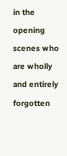in the opening scenes who are wholly and entirely forgotten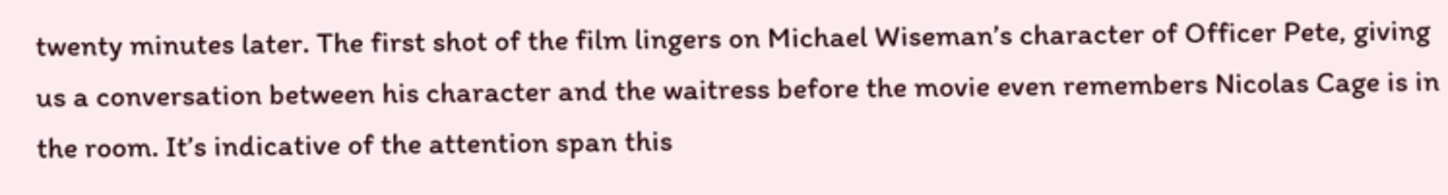twenty minutes later. The first shot of the film lingers on Michael Wiseman’s character of Officer Pete, giving us a conversation between his character and the waitress before the movie even remembers Nicolas Cage is in the room. It’s indicative of the attention span this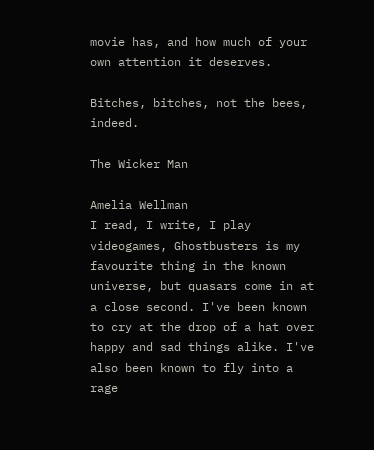movie has, and how much of your own attention it deserves.

Bitches, bitches, not the bees, indeed.

The Wicker Man

Amelia Wellman
I read, I write, I play videogames, Ghostbusters is my favourite thing in the known universe, but quasars come in at a close second. I've been known to cry at the drop of a hat over happy and sad things alike. I've also been known to fly into a rage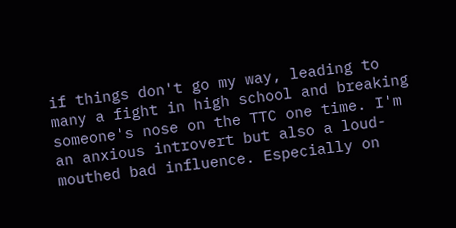if things don't go my way, leading to many a fight in high school and breaking someone's nose on the TTC one time. I'm an anxious introvert but also a loud-mouthed bad influence. Especially on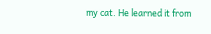my cat. He learned it from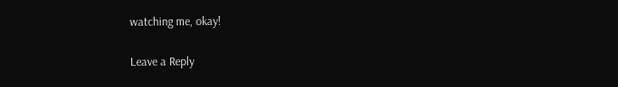watching me, okay!

Leave a Reply